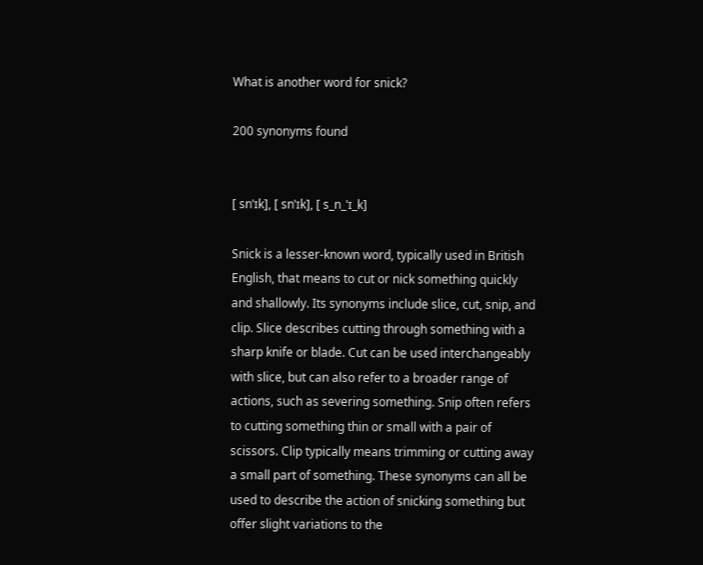What is another word for snick?

200 synonyms found


[ snˈɪk], [ snˈɪk], [ s_n_ˈɪ_k]

Snick is a lesser-known word, typically used in British English, that means to cut or nick something quickly and shallowly. Its synonyms include slice, cut, snip, and clip. Slice describes cutting through something with a sharp knife or blade. Cut can be used interchangeably with slice, but can also refer to a broader range of actions, such as severing something. Snip often refers to cutting something thin or small with a pair of scissors. Clip typically means trimming or cutting away a small part of something. These synonyms can all be used to describe the action of snicking something but offer slight variations to the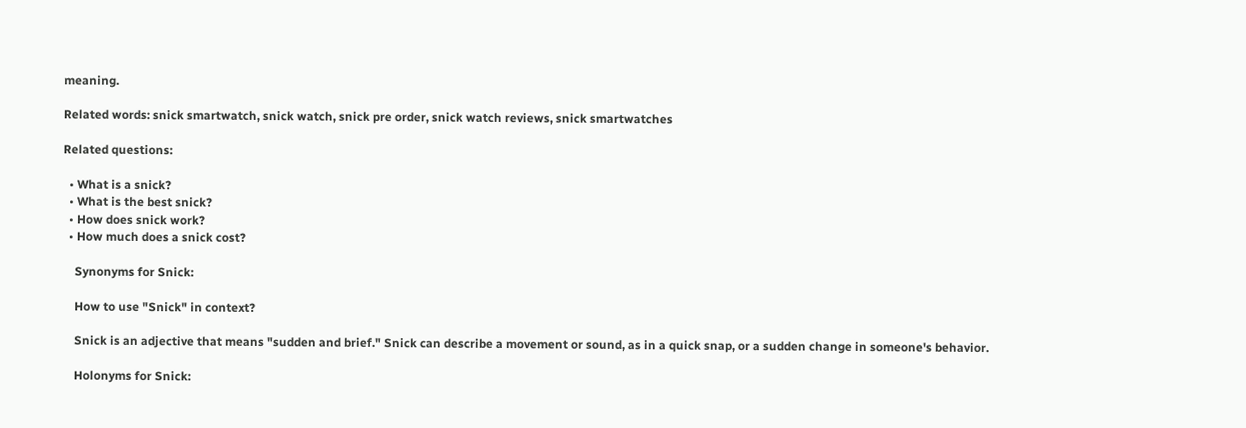meaning.

Related words: snick smartwatch, snick watch, snick pre order, snick watch reviews, snick smartwatches

Related questions:

  • What is a snick?
  • What is the best snick?
  • How does snick work?
  • How much does a snick cost?

    Synonyms for Snick:

    How to use "Snick" in context?

    Snick is an adjective that means "sudden and brief." Snick can describe a movement or sound, as in a quick snap, or a sudden change in someone's behavior.

    Holonyms for Snick: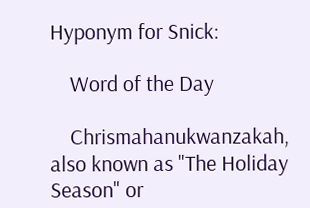Hyponym for Snick:

    Word of the Day

    Chrismahanukwanzakah, also known as "The Holiday Season" or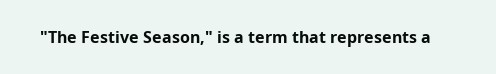"The Festive Season," is a term that represents a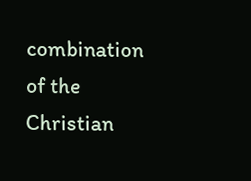combination of the Christian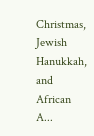Christmas, Jewish Hanukkah, and African A...